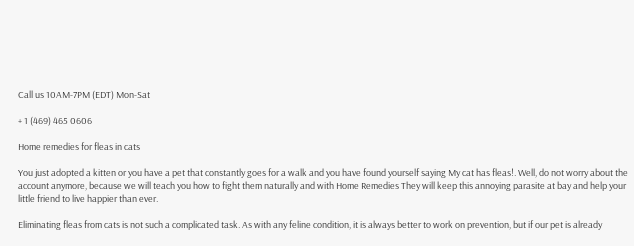Call us 10AM-7PM (EDT) Mon-Sat

+ 1 (469) 465 0606

Home remedies for fleas in cats

You just adopted a kitten or you have a pet that constantly goes for a walk and you have found yourself saying My cat has fleas!. Well, do not worry about the account anymore, because we will teach you how to fight them naturally and with Home Remedies They will keep this annoying parasite at bay and help your little friend to live happier than ever.

Eliminating fleas from cats is not such a complicated task. As with any feline condition, it is always better to work on prevention, but if our pet is already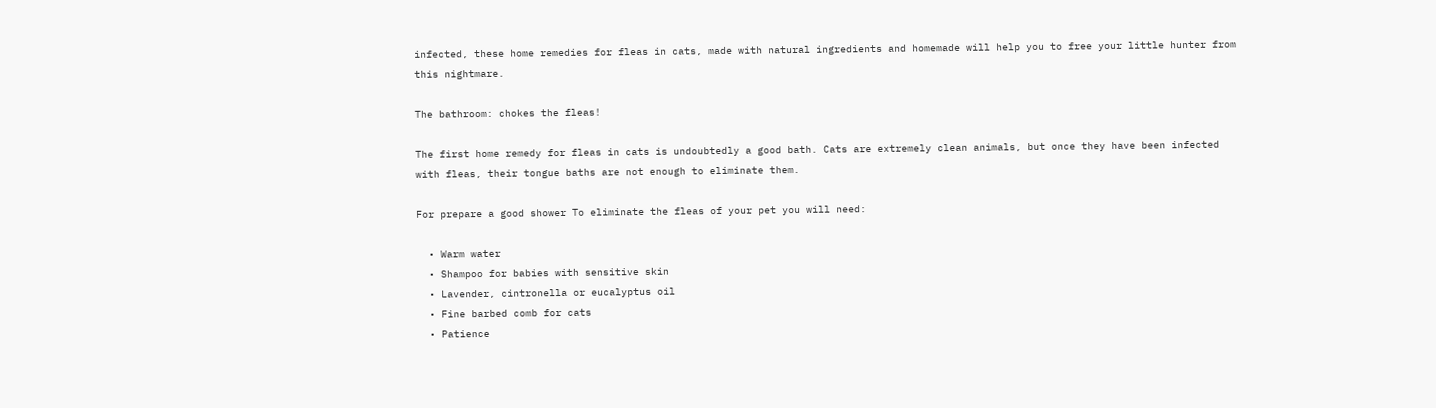infected, these home remedies for fleas in cats, made with natural ingredients and homemade will help you to free your little hunter from this nightmare.

The bathroom: chokes the fleas!

The first home remedy for fleas in cats is undoubtedly a good bath. Cats are extremely clean animals, but once they have been infected with fleas, their tongue baths are not enough to eliminate them.

For prepare a good shower To eliminate the fleas of your pet you will need:

  • Warm water
  • Shampoo for babies with sensitive skin
  • Lavender, cintronella or eucalyptus oil
  • Fine barbed comb for cats
  • Patience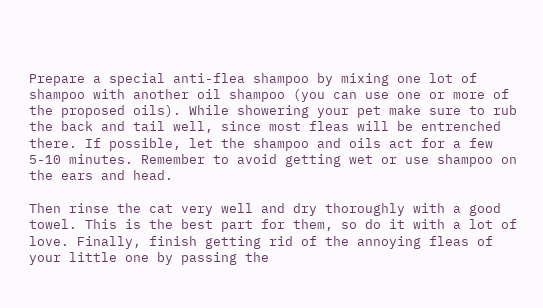Prepare a special anti-flea shampoo by mixing one lot of shampoo with another oil shampoo (you can use one or more of the proposed oils). While showering your pet make sure to rub the back and tail well, since most fleas will be entrenched there. If possible, let the shampoo and oils act for a few 5-10 minutes. Remember to avoid getting wet or use shampoo on the ears and head.

Then rinse the cat very well and dry thoroughly with a good towel. This is the best part for them, so do it with a lot of love. Finally, finish getting rid of the annoying fleas of your little one by passing the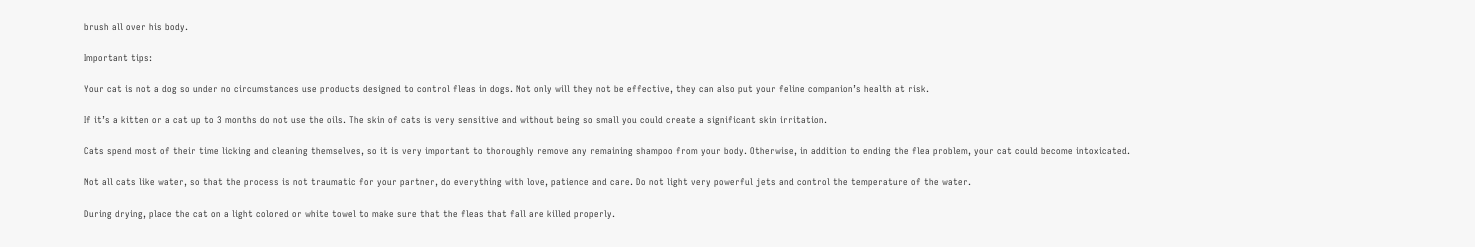brush all over his body.

Important tips:

Your cat is not a dog so under no circumstances use products designed to control fleas in dogs. Not only will they not be effective, they can also put your feline companion’s health at risk.

If it’s a kitten or a cat up to 3 months do not use the oils. The skin of cats is very sensitive and without being so small you could create a significant skin irritation.

Cats spend most of their time licking and cleaning themselves, so it is very important to thoroughly remove any remaining shampoo from your body. Otherwise, in addition to ending the flea problem, your cat could become intoxicated.

Not all cats like water, so that the process is not traumatic for your partner, do everything with love, patience and care. Do not light very powerful jets and control the temperature of the water.

During drying, place the cat on a light colored or white towel to make sure that the fleas that fall are killed properly.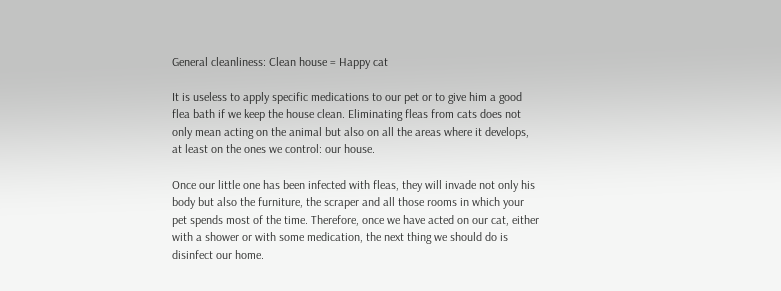General cleanliness: Clean house = Happy cat

It is useless to apply specific medications to our pet or to give him a good flea bath if we keep the house clean. Eliminating fleas from cats does not only mean acting on the animal but also on all the areas where it develops, at least on the ones we control: our house.

Once our little one has been infected with fleas, they will invade not only his body but also the furniture, the scraper and all those rooms in which your pet spends most of the time. Therefore, once we have acted on our cat, either with a shower or with some medication, the next thing we should do is disinfect our home.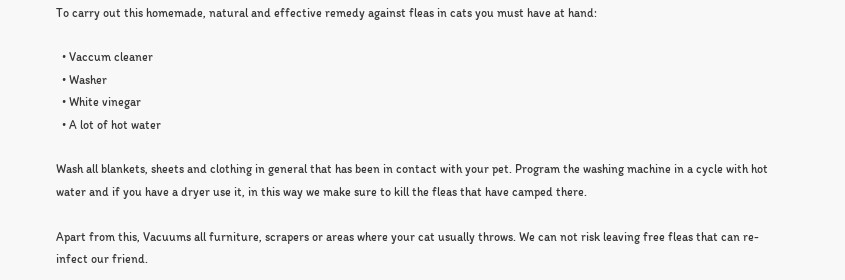To carry out this homemade, natural and effective remedy against fleas in cats you must have at hand:

  • Vaccum cleaner
  • Washer
  • White vinegar
  • A lot of hot water

Wash all blankets, sheets and clothing in general that has been in contact with your pet. Program the washing machine in a cycle with hot water and if you have a dryer use it, in this way we make sure to kill the fleas that have camped there.

Apart from this, Vacuums all furniture, scrapers or areas where your cat usually throws. We can not risk leaving free fleas that can re-infect our friend.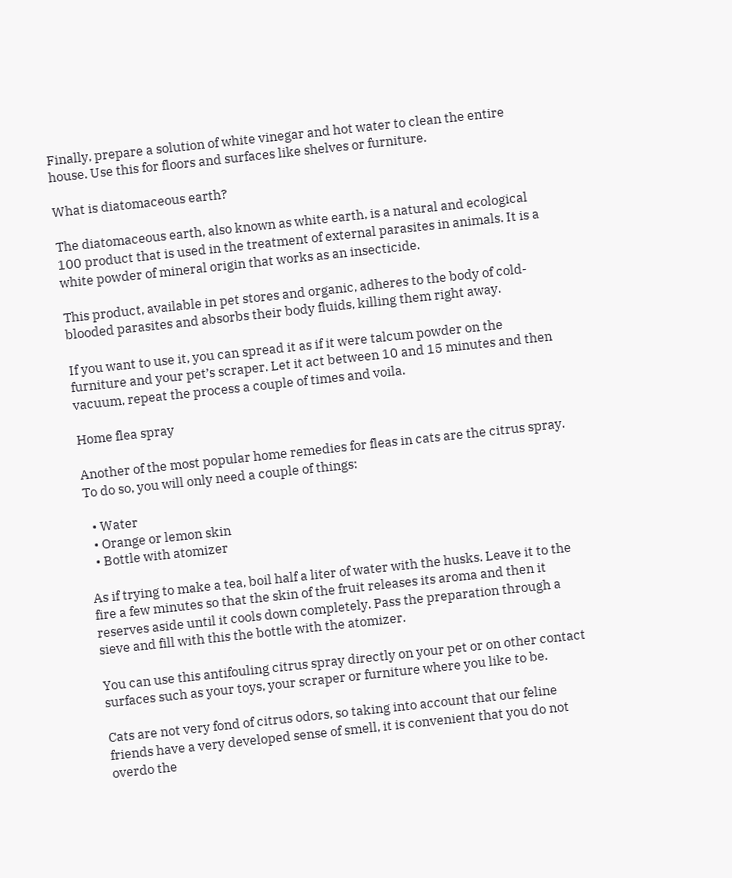Finally, prepare a solution of white vinegar and hot water to clean the entire house. Use this for floors and surfaces like shelves or furniture.

What is diatomaceous earth?

The diatomaceous earth, also known as white earth, is a natural and ecological 100 product that is used in the treatment of external parasites in animals. It is a white powder of mineral origin that works as an insecticide.

This product, available in pet stores and organic, adheres to the body of cold-blooded parasites and absorbs their body fluids, killing them right away.

If you want to use it, you can spread it as if it were talcum powder on the furniture and your pet’s scraper. Let it act between 10 and 15 minutes and then vacuum, repeat the process a couple of times and voila.

Home flea spray

Another of the most popular home remedies for fleas in cats are the citrus spray. To do so, you will only need a couple of things:

  • Water
  • Orange or lemon skin
  • Bottle with atomizer

As if trying to make a tea, boil half a liter of water with the husks. Leave it to the fire a few minutes so that the skin of the fruit releases its aroma and then it reserves aside until it cools down completely. Pass the preparation through a sieve and fill with this the bottle with the atomizer.

You can use this antifouling citrus spray directly on your pet or on other contact surfaces such as your toys, your scraper or furniture where you like to be.

Cats are not very fond of citrus odors, so taking into account that our feline friends have a very developed sense of smell, it is convenient that you do not overdo the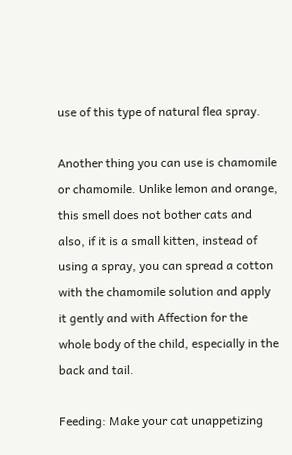use of this type of natural flea spray.

Another thing you can use is chamomile or chamomile. Unlike lemon and orange, this smell does not bother cats and also, if it is a small kitten, instead of using a spray, you can spread a cotton with the chamomile solution and apply it gently and with Affection for the whole body of the child, especially in the back and tail.

Feeding: Make your cat unappetizing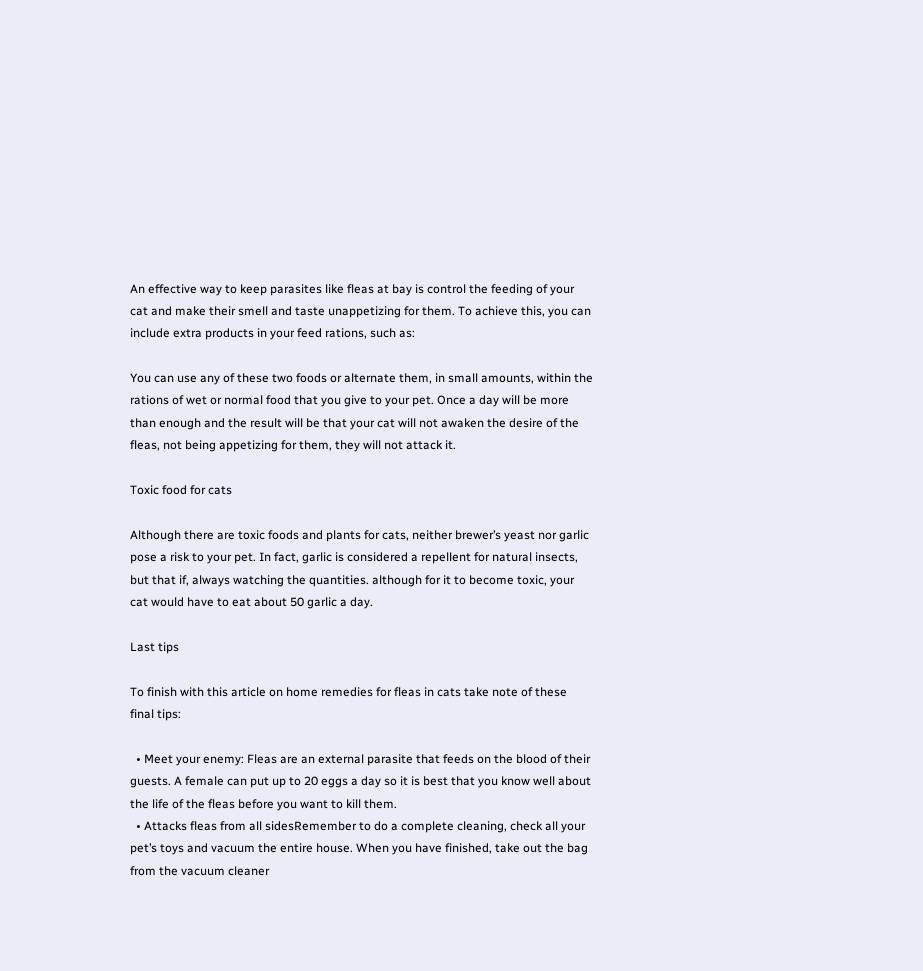An effective way to keep parasites like fleas at bay is control the feeding of your cat and make their smell and taste unappetizing for them. To achieve this, you can include extra products in your feed rations, such as:

You can use any of these two foods or alternate them, in small amounts, within the rations of wet or normal food that you give to your pet. Once a day will be more than enough and the result will be that your cat will not awaken the desire of the fleas, not being appetizing for them, they will not attack it.

Toxic food for cats

Although there are toxic foods and plants for cats, neither brewer’s yeast nor garlic pose a risk to your pet. In fact, garlic is considered a repellent for natural insects, but that if, always watching the quantities. although for it to become toxic, your cat would have to eat about 50 garlic a day.

Last tips

To finish with this article on home remedies for fleas in cats take note of these final tips:

  • Meet your enemy: Fleas are an external parasite that feeds on the blood of their guests. A female can put up to 20 eggs a day so it is best that you know well about the life of the fleas before you want to kill them.
  • Attacks fleas from all sidesRemember to do a complete cleaning, check all your pet’s toys and vacuum the entire house. When you have finished, take out the bag from the vacuum cleaner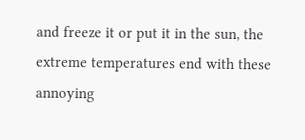and freeze it or put it in the sun, the extreme temperatures end with these annoying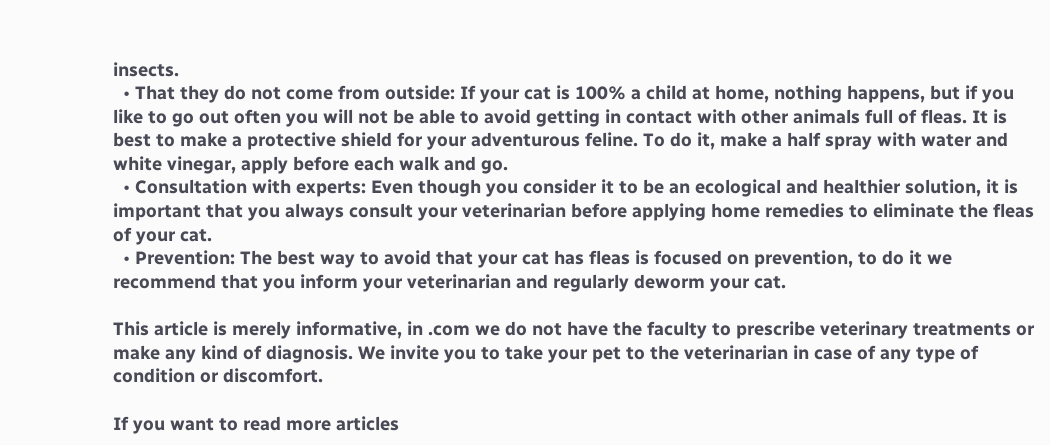insects.
  • That they do not come from outside: If your cat is 100% a child at home, nothing happens, but if you like to go out often you will not be able to avoid getting in contact with other animals full of fleas. It is best to make a protective shield for your adventurous feline. To do it, make a half spray with water and white vinegar, apply before each walk and go.
  • Consultation with experts: Even though you consider it to be an ecological and healthier solution, it is important that you always consult your veterinarian before applying home remedies to eliminate the fleas of your cat.
  • Prevention: The best way to avoid that your cat has fleas is focused on prevention, to do it we recommend that you inform your veterinarian and regularly deworm your cat.

This article is merely informative, in .com we do not have the faculty to prescribe veterinary treatments or make any kind of diagnosis. We invite you to take your pet to the veterinarian in case of any type of condition or discomfort.

If you want to read more articles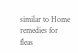similar to Home remedies for fleas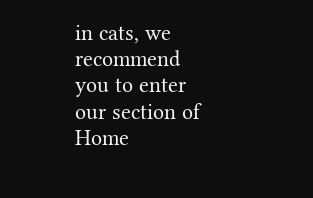in cats, we recommend you to enter our section of Home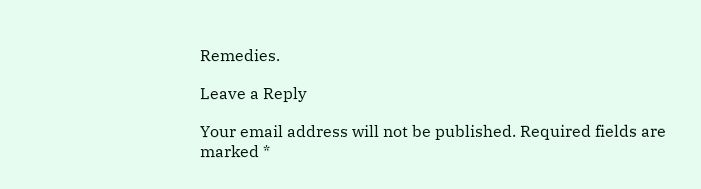Remedies.

Leave a Reply

Your email address will not be published. Required fields are marked *